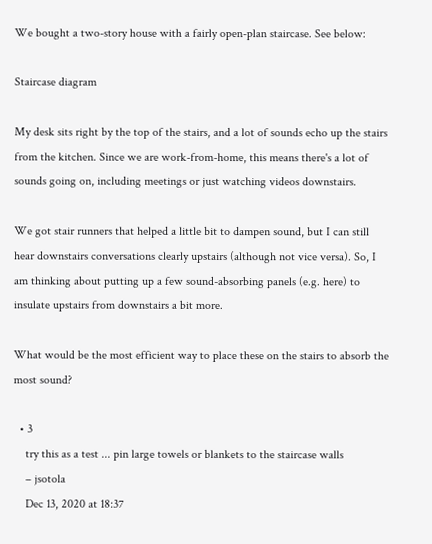We bought a two-story house with a fairly open-plan staircase. See below:

Staircase diagram

My desk sits right by the top of the stairs, and a lot of sounds echo up the stairs from the kitchen. Since we are work-from-home, this means there's a lot of sounds going on, including meetings or just watching videos downstairs.

We got stair runners that helped a little bit to dampen sound, but I can still hear downstairs conversations clearly upstairs (although not vice versa). So, I am thinking about putting up a few sound-absorbing panels (e.g. here) to insulate upstairs from downstairs a bit more.

What would be the most efficient way to place these on the stairs to absorb the most sound?

  • 3
    try this as a test ... pin large towels or blankets to the staircase walls
    – jsotola
    Dec 13, 2020 at 18:37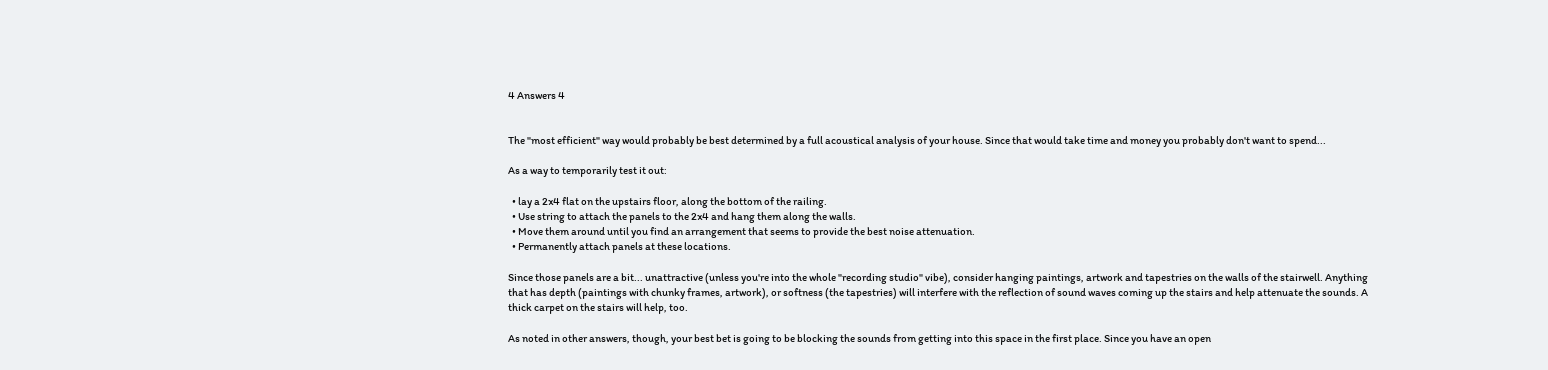4 Answers 4


The "most efficient" way would probably be best determined by a full acoustical analysis of your house. Since that would take time and money you probably don't want to spend...

As a way to temporarily test it out:

  • lay a 2x4 flat on the upstairs floor, along the bottom of the railing.
  • Use string to attach the panels to the 2x4 and hang them along the walls.
  • Move them around until you find an arrangement that seems to provide the best noise attenuation.
  • Permanently attach panels at these locations.

Since those panels are a bit... unattractive (unless you're into the whole "recording studio" vibe), consider hanging paintings, artwork and tapestries on the walls of the stairwell. Anything that has depth (paintings with chunky frames, artwork), or softness (the tapestries) will interfere with the reflection of sound waves coming up the stairs and help attenuate the sounds. A thick carpet on the stairs will help, too.

As noted in other answers, though, your best bet is going to be blocking the sounds from getting into this space in the first place. Since you have an open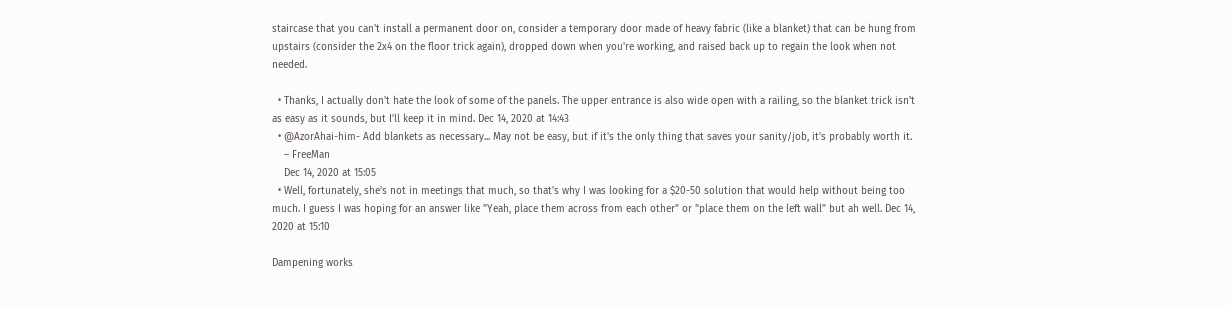staircase that you can't install a permanent door on, consider a temporary door made of heavy fabric (like a blanket) that can be hung from upstairs (consider the 2x4 on the floor trick again), dropped down when you're working, and raised back up to regain the look when not needed.

  • Thanks, I actually don't hate the look of some of the panels. The upper entrance is also wide open with a railing, so the blanket trick isn't as easy as it sounds, but I'll keep it in mind. Dec 14, 2020 at 14:43
  • @AzorAhai-him- Add blankets as necessary... May not be easy, but if it's the only thing that saves your sanity/job, it's probably worth it.
    – FreeMan
    Dec 14, 2020 at 15:05
  • Well, fortunately, she's not in meetings that much, so that's why I was looking for a $20-50 solution that would help without being too much. I guess I was hoping for an answer like "Yeah, place them across from each other" or "place them on the left wall" but ah well. Dec 14, 2020 at 15:10

Dampening works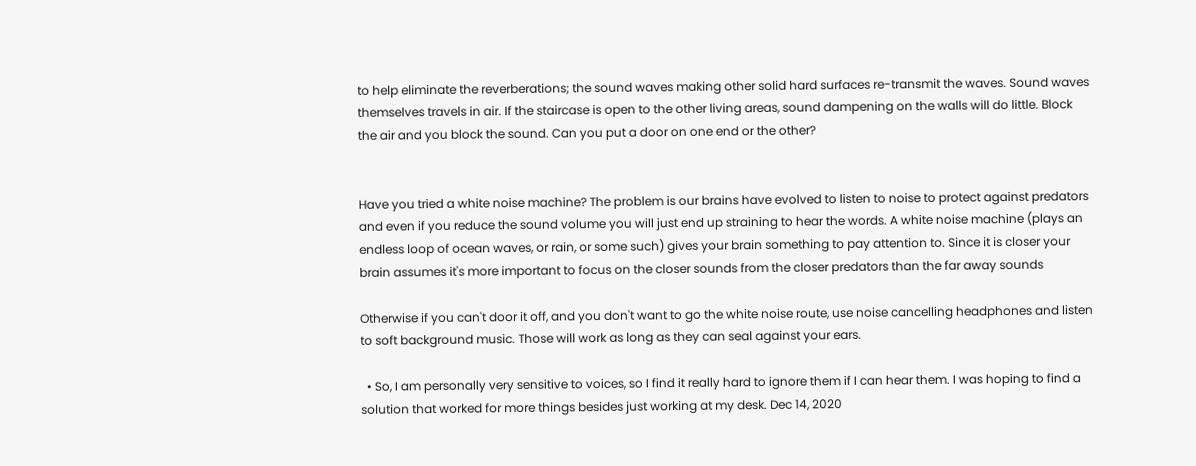to help eliminate the reverberations; the sound waves making other solid hard surfaces re-transmit the waves. Sound waves themselves travels in air. If the staircase is open to the other living areas, sound dampening on the walls will do little. Block the air and you block the sound. Can you put a door on one end or the other?


Have you tried a white noise machine? The problem is our brains have evolved to listen to noise to protect against predators and even if you reduce the sound volume you will just end up straining to hear the words. A white noise machine (plays an endless loop of ocean waves, or rain, or some such) gives your brain something to pay attention to. Since it is closer your brain assumes it's more important to focus on the closer sounds from the closer predators than the far away sounds

Otherwise if you can't door it off, and you don't want to go the white noise route, use noise cancelling headphones and listen to soft background music. Those will work as long as they can seal against your ears.

  • So, I am personally very sensitive to voices, so I find it really hard to ignore them if I can hear them. I was hoping to find a solution that worked for more things besides just working at my desk. Dec 14, 2020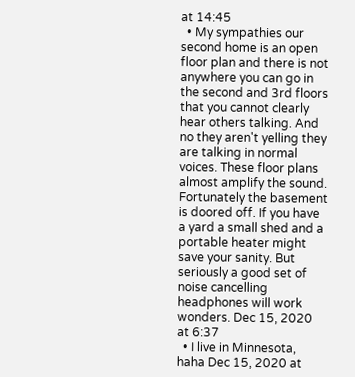at 14:45
  • My sympathies our second home is an open floor plan and there is not anywhere you can go in the second and 3rd floors that you cannot clearly hear others talking. And no they aren't yelling they are talking in normal voices. These floor plans almost amplify the sound. Fortunately the basement is doored off. If you have a yard a small shed and a portable heater might save your sanity. But seriously a good set of noise cancelling headphones will work wonders. Dec 15, 2020 at 6:37
  • I live in Minnesota, haha Dec 15, 2020 at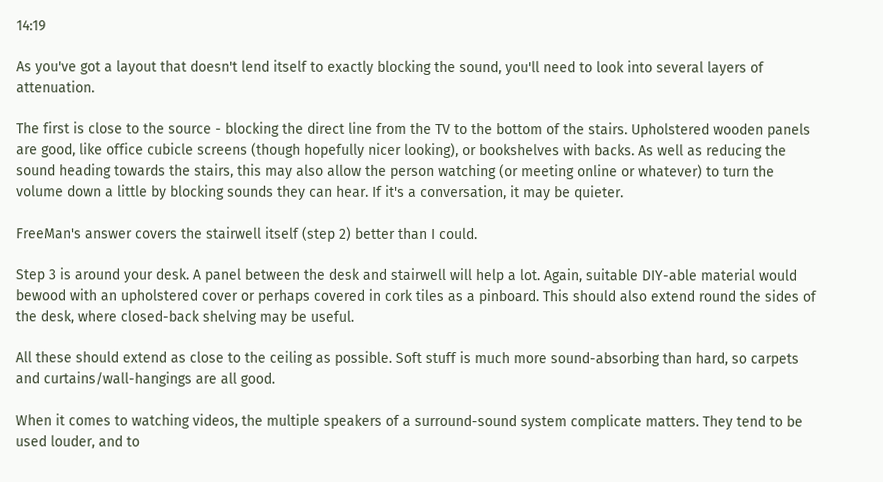14:19

As you've got a layout that doesn't lend itself to exactly blocking the sound, you'll need to look into several layers of attenuation.

The first is close to the source - blocking the direct line from the TV to the bottom of the stairs. Upholstered wooden panels are good, like office cubicle screens (though hopefully nicer looking), or bookshelves with backs. As well as reducing the sound heading towards the stairs, this may also allow the person watching (or meeting online or whatever) to turn the volume down a little by blocking sounds they can hear. If it's a conversation, it may be quieter.

FreeMan's answer covers the stairwell itself (step 2) better than I could.

Step 3 is around your desk. A panel between the desk and stairwell will help a lot. Again, suitable DIY-able material would bewood with an upholstered cover or perhaps covered in cork tiles as a pinboard. This should also extend round the sides of the desk, where closed-back shelving may be useful.

All these should extend as close to the ceiling as possible. Soft stuff is much more sound-absorbing than hard, so carpets and curtains/wall-hangings are all good.

When it comes to watching videos, the multiple speakers of a surround-sound system complicate matters. They tend to be used louder, and to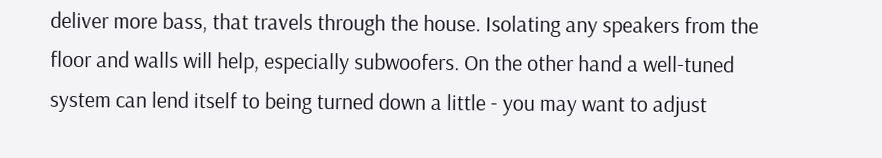deliver more bass, that travels through the house. Isolating any speakers from the floor and walls will help, especially subwoofers. On the other hand a well-tuned system can lend itself to being turned down a little - you may want to adjust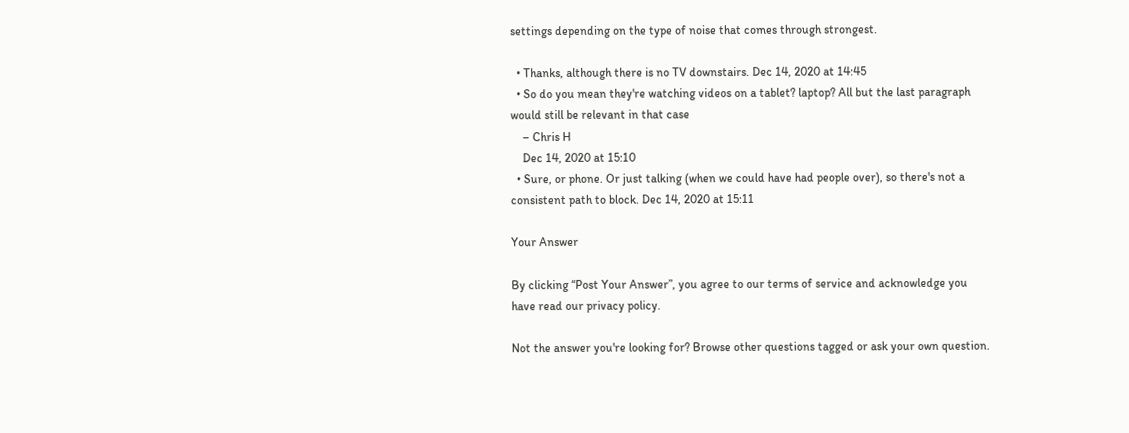settings depending on the type of noise that comes through strongest.

  • Thanks, although there is no TV downstairs. Dec 14, 2020 at 14:45
  • So do you mean they're watching videos on a tablet? laptop? All but the last paragraph would still be relevant in that case
    – Chris H
    Dec 14, 2020 at 15:10
  • Sure, or phone. Or just talking (when we could have had people over), so there's not a consistent path to block. Dec 14, 2020 at 15:11

Your Answer

By clicking “Post Your Answer”, you agree to our terms of service and acknowledge you have read our privacy policy.

Not the answer you're looking for? Browse other questions tagged or ask your own question.